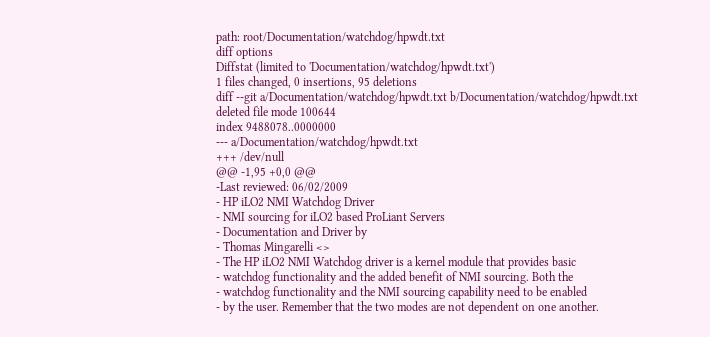path: root/Documentation/watchdog/hpwdt.txt
diff options
Diffstat (limited to 'Documentation/watchdog/hpwdt.txt')
1 files changed, 0 insertions, 95 deletions
diff --git a/Documentation/watchdog/hpwdt.txt b/Documentation/watchdog/hpwdt.txt
deleted file mode 100644
index 9488078..0000000
--- a/Documentation/watchdog/hpwdt.txt
+++ /dev/null
@@ -1,95 +0,0 @@
-Last reviewed: 06/02/2009
- HP iLO2 NMI Watchdog Driver
- NMI sourcing for iLO2 based ProLiant Servers
- Documentation and Driver by
- Thomas Mingarelli <>
- The HP iLO2 NMI Watchdog driver is a kernel module that provides basic
- watchdog functionality and the added benefit of NMI sourcing. Both the
- watchdog functionality and the NMI sourcing capability need to be enabled
- by the user. Remember that the two modes are not dependent on one another.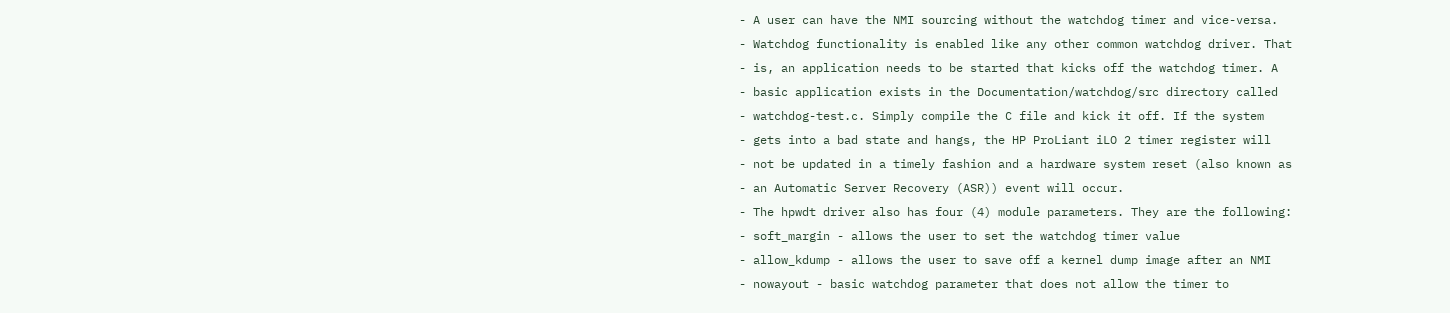- A user can have the NMI sourcing without the watchdog timer and vice-versa.
- Watchdog functionality is enabled like any other common watchdog driver. That
- is, an application needs to be started that kicks off the watchdog timer. A
- basic application exists in the Documentation/watchdog/src directory called
- watchdog-test.c. Simply compile the C file and kick it off. If the system
- gets into a bad state and hangs, the HP ProLiant iLO 2 timer register will
- not be updated in a timely fashion and a hardware system reset (also known as
- an Automatic Server Recovery (ASR)) event will occur.
- The hpwdt driver also has four (4) module parameters. They are the following:
- soft_margin - allows the user to set the watchdog timer value
- allow_kdump - allows the user to save off a kernel dump image after an NMI
- nowayout - basic watchdog parameter that does not allow the timer to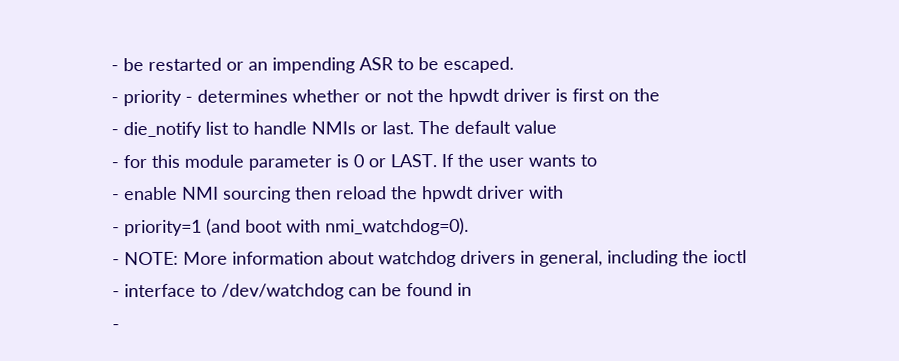- be restarted or an impending ASR to be escaped.
- priority - determines whether or not the hpwdt driver is first on the
- die_notify list to handle NMIs or last. The default value
- for this module parameter is 0 or LAST. If the user wants to
- enable NMI sourcing then reload the hpwdt driver with
- priority=1 (and boot with nmi_watchdog=0).
- NOTE: More information about watchdog drivers in general, including the ioctl
- interface to /dev/watchdog can be found in
-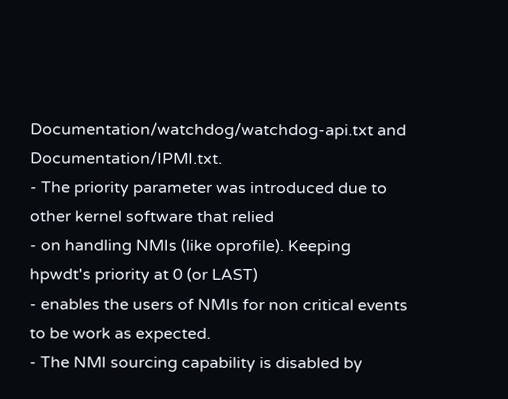Documentation/watchdog/watchdog-api.txt and Documentation/IPMI.txt.
- The priority parameter was introduced due to other kernel software that relied
- on handling NMIs (like oprofile). Keeping hpwdt's priority at 0 (or LAST)
- enables the users of NMIs for non critical events to be work as expected.
- The NMI sourcing capability is disabled by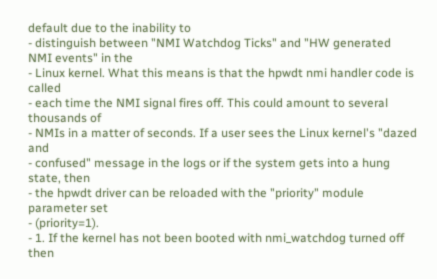default due to the inability to
- distinguish between "NMI Watchdog Ticks" and "HW generated NMI events" in the
- Linux kernel. What this means is that the hpwdt nmi handler code is called
- each time the NMI signal fires off. This could amount to several thousands of
- NMIs in a matter of seconds. If a user sees the Linux kernel's "dazed and
- confused" message in the logs or if the system gets into a hung state, then
- the hpwdt driver can be reloaded with the "priority" module parameter set
- (priority=1).
- 1. If the kernel has not been booted with nmi_watchdog turned off then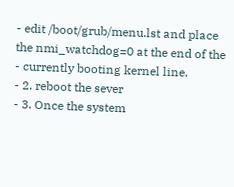- edit /boot/grub/menu.lst and place the nmi_watchdog=0 at the end of the
- currently booting kernel line.
- 2. reboot the sever
- 3. Once the system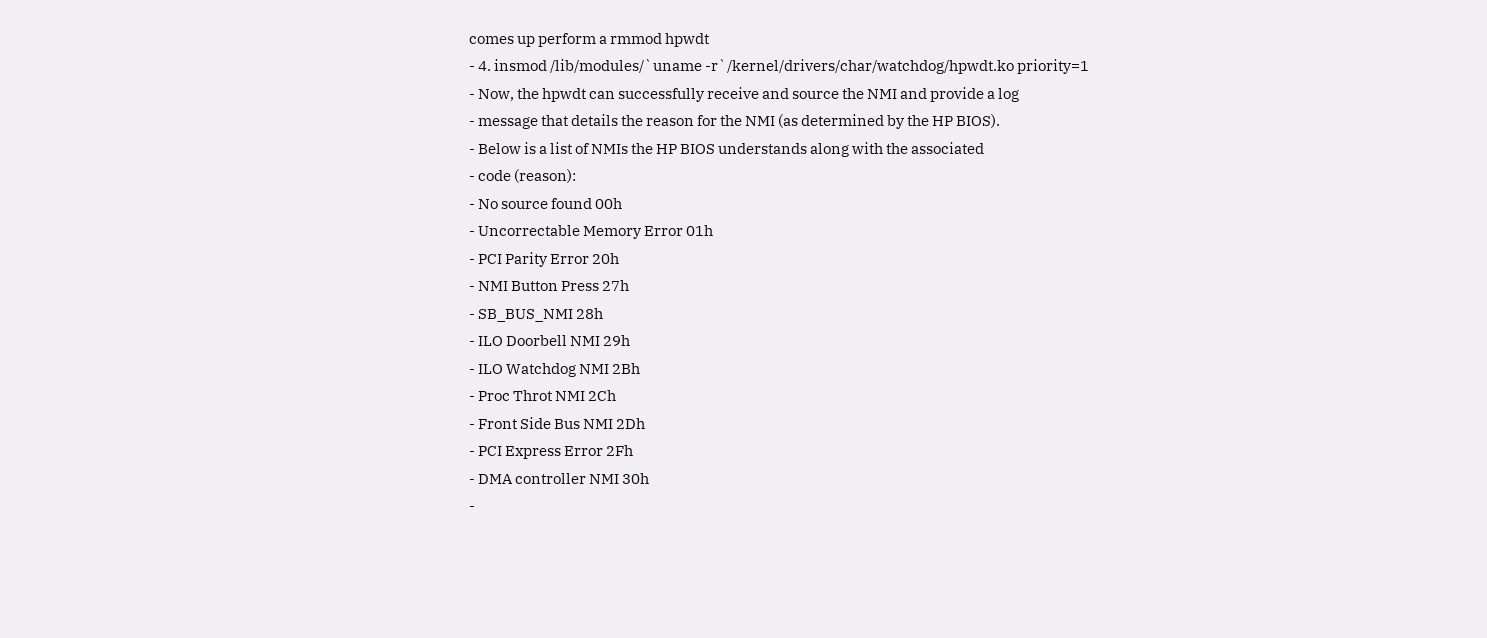comes up perform a rmmod hpwdt
- 4. insmod /lib/modules/`uname -r`/kernel/drivers/char/watchdog/hpwdt.ko priority=1
- Now, the hpwdt can successfully receive and source the NMI and provide a log
- message that details the reason for the NMI (as determined by the HP BIOS).
- Below is a list of NMIs the HP BIOS understands along with the associated
- code (reason):
- No source found 00h
- Uncorrectable Memory Error 01h
- PCI Parity Error 20h
- NMI Button Press 27h
- SB_BUS_NMI 28h
- ILO Doorbell NMI 29h
- ILO Watchdog NMI 2Bh
- Proc Throt NMI 2Ch
- Front Side Bus NMI 2Dh
- PCI Express Error 2Fh
- DMA controller NMI 30h
-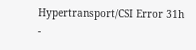Hypertransport/CSI Error 31h
-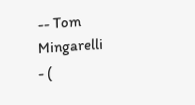-- Tom Mingarelli
- (